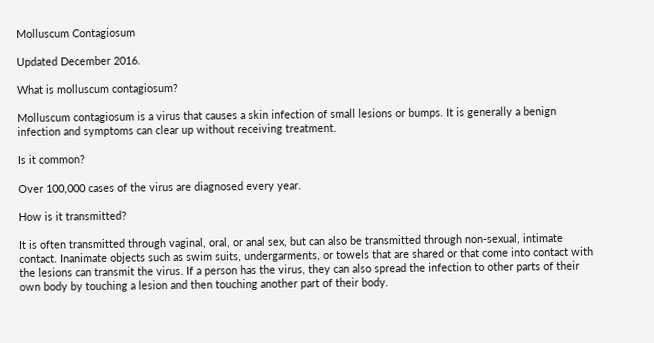Molluscum Contagiosum

Updated December 2016.

What is molluscum contagiosum?

Molluscum contagiosum is a virus that causes a skin infection of small lesions or bumps. It is generally a benign infection and symptoms can clear up without receiving treatment.

Is it common?

Over 100,000 cases of the virus are diagnosed every year.

How is it transmitted?

It is often transmitted through vaginal, oral, or anal sex, but can also be transmitted through non-sexual, intimate contact. Inanimate objects such as swim suits, undergarments, or towels that are shared or that come into contact with the lesions can transmit the virus. If a person has the virus, they can also spread the infection to other parts of their own body by touching a lesion and then touching another part of their body.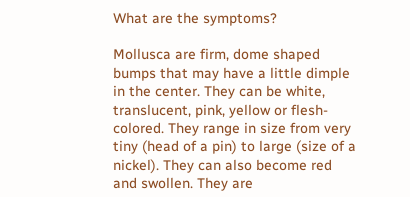What are the symptoms?

Mollusca are firm, dome shaped bumps that may have a little dimple in the center. They can be white, translucent, pink, yellow or flesh-colored. They range in size from very tiny (head of a pin) to large (size of a nickel). They can also become red and swollen. They are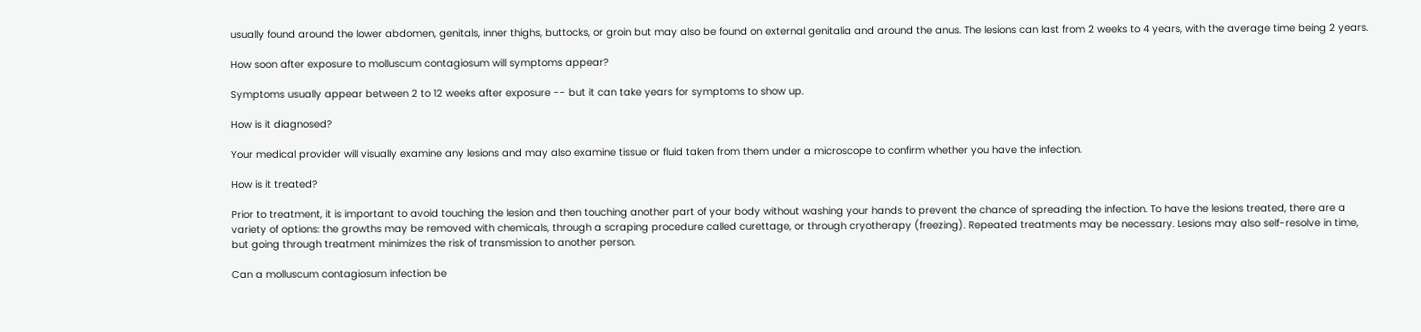usually found around the lower abdomen, genitals, inner thighs, buttocks, or groin but may also be found on external genitalia and around the anus. The lesions can last from 2 weeks to 4 years, with the average time being 2 years.

How soon after exposure to molluscum contagiosum will symptoms appear?

Symptoms usually appear between 2 to 12 weeks after exposure -- but it can take years for symptoms to show up.

How is it diagnosed?

Your medical provider will visually examine any lesions and may also examine tissue or fluid taken from them under a microscope to confirm whether you have the infection.

How is it treated?

Prior to treatment, it is important to avoid touching the lesion and then touching another part of your body without washing your hands to prevent the chance of spreading the infection. To have the lesions treated, there are a variety of options: the growths may be removed with chemicals, through a scraping procedure called curettage, or through cryotherapy (freezing). Repeated treatments may be necessary. Lesions may also self-resolve in time, but going through treatment minimizes the risk of transmission to another person.

Can a molluscum contagiosum infection be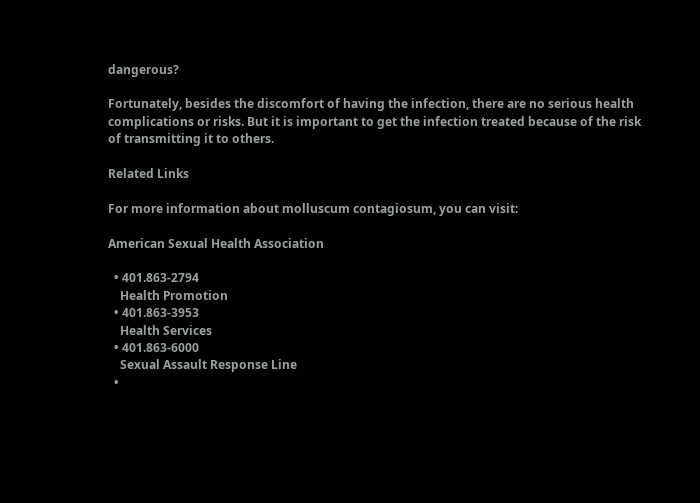dangerous?

Fortunately, besides the discomfort of having the infection, there are no serious health complications or risks. But it is important to get the infection treated because of the risk of transmitting it to others.

Related Links

For more information about molluscum contagiosum, you can visit:

American Sexual Health Association

  • 401.863-2794
    Health Promotion
  • 401.863-3953
    Health Services
  • 401.863-6000
    Sexual Assault Response Line
  •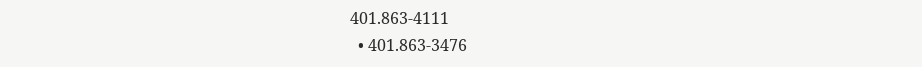401.863-4111
  • 401.863-3476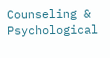Counseling & Psychological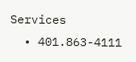Services
  • 401.863-4111